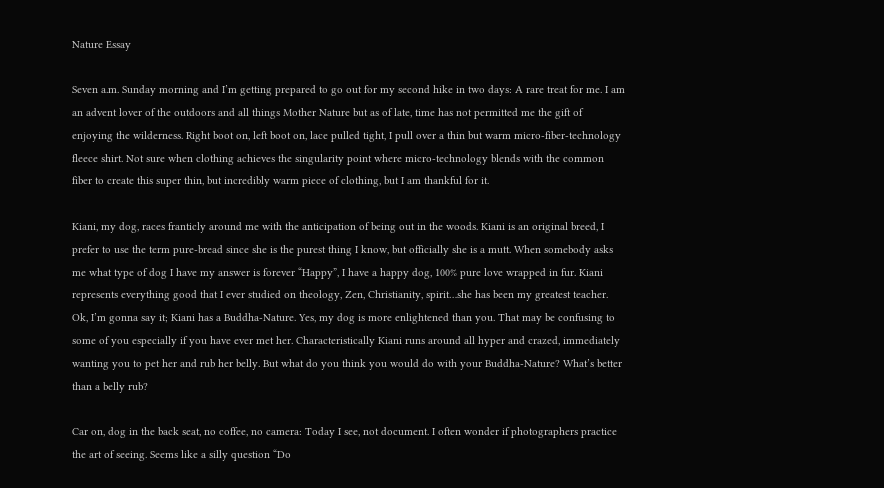Nature Essay

Seven a.m. Sunday morning and I’m getting prepared to go out for my second hike in two days: A rare treat for me. I am an advent lover of the outdoors and all things Mother Nature but as of late, time has not permitted me the gift of enjoying the wilderness. Right boot on, left boot on, lace pulled tight, I pull over a thin but warm micro-fiber-technology fleece shirt. Not sure when clothing achieves the singularity point where micro-technology blends with the common fiber to create this super thin, but incredibly warm piece of clothing, but I am thankful for it.

Kiani, my dog, races franticly around me with the anticipation of being out in the woods. Kiani is an original breed, I prefer to use the term pure-bread since she is the purest thing I know, but officially she is a mutt. When somebody asks me what type of dog I have my answer is forever “Happy”, I have a happy dog, 100% pure love wrapped in fur. Kiani represents everything good that I ever studied on theology, Zen, Christianity, spirit…she has been my greatest teacher. Ok, I’m gonna say it; Kiani has a Buddha-Nature. Yes, my dog is more enlightened than you. That may be confusing to some of you especially if you have ever met her. Characteristically Kiani runs around all hyper and crazed, immediately wanting you to pet her and rub her belly. But what do you think you would do with your Buddha-Nature? What’s better than a belly rub?

Car on, dog in the back seat, no coffee, no camera: Today I see, not document. I often wonder if photographers practice the art of seeing. Seems like a silly question “Do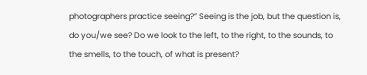photographers practice seeing?” Seeing is the job, but the question is, do you/we see? Do we look to the left, to the right, to the sounds, to the smells, to the touch, of what is present?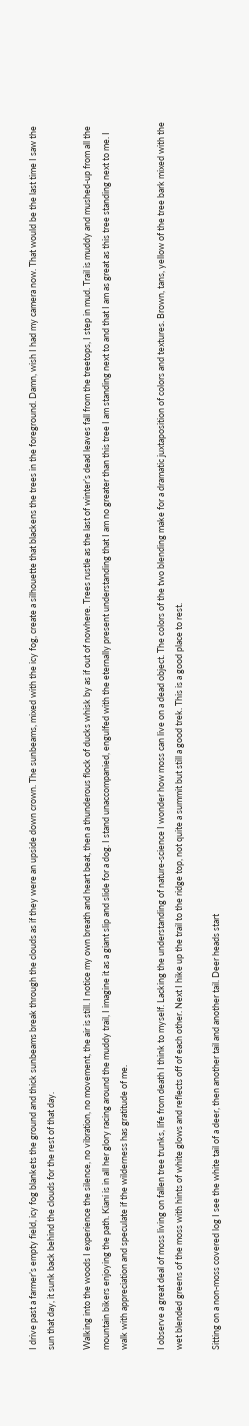I drive past a farmer’s empty field, icy fog blankets the ground and thick sunbeams break through the clouds as if they were an upside down crown. The sunbeams, mixed with the icy fog, create a silhouette that blackens the trees in the foreground. Damn, wish I had my camera now. That would be the last time I saw the sun that day, it sunk back behind the clouds for the rest of that day.

Walking into the woods I experience the silence, no vibration, no movement, the air is still. I notice my own breath and heart beat, then a thunderous flock of ducks whisk by as if out of nowhere. Trees rustle as the last of winter’s dead leaves fall from the treetops, I step in mud. Trail is muddy and mushed-up from all the mountain bikers enjoying the path. Kiani is in all her glory racing around the muddy trail, I imagine it as a giant slip and slide for a dog. I stand unaccompanied, engulfed with the eternally present understanding that I am no greater than this tree I am standing next to and that I am as great as this tree standing next to me. I walk with appreciation and speculate if the wilderness has gratitude of me.

I observe a great deal of moss living on fallen tree trunks, life from death I think to myself. Lacking the understanding of nature-science I wonder how moss can live on a dead object. The colors of the two blending make for a dramatic juxtaposition of colors and textures. Brown, tans, yellow of the tree bark mixed with the wet blended greens of the moss with hints of white glows and reflects off of each other. Next I hike up the trail to the ridge top, not quite a summit but still a good trek. This is a good place to rest.

Sitting on a non-moss covered log I see the white tail of a deer, then another tail and another tail. Deer heads start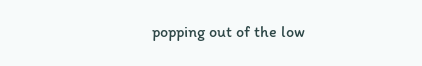popping out of the low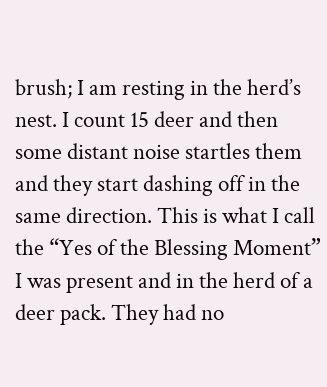brush; I am resting in the herd’s nest. I count 15 deer and then some distant noise startles them and they start dashing off in the same direction. This is what I call the “Yes of the Blessing Moment” I was present and in the herd of a deer pack. They had no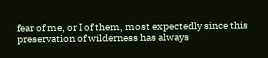fear of me, or I of them, most expectedly since this preservation of wilderness has always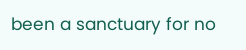been a sanctuary for no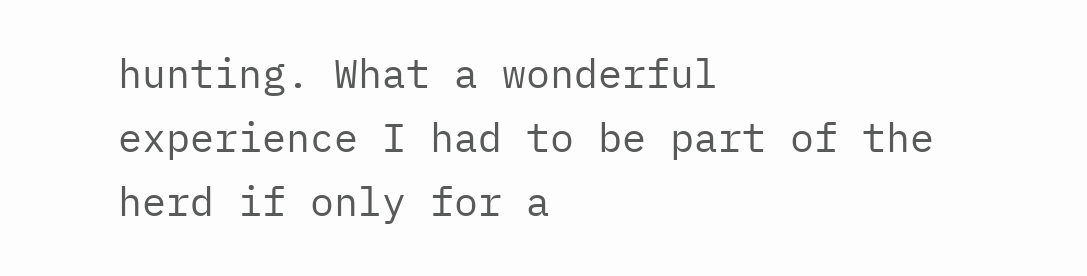hunting. What a wonderful experience I had to be part of the herd if only for a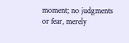moment; no judgments or fear, merely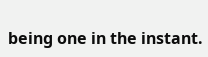being one in the instant.